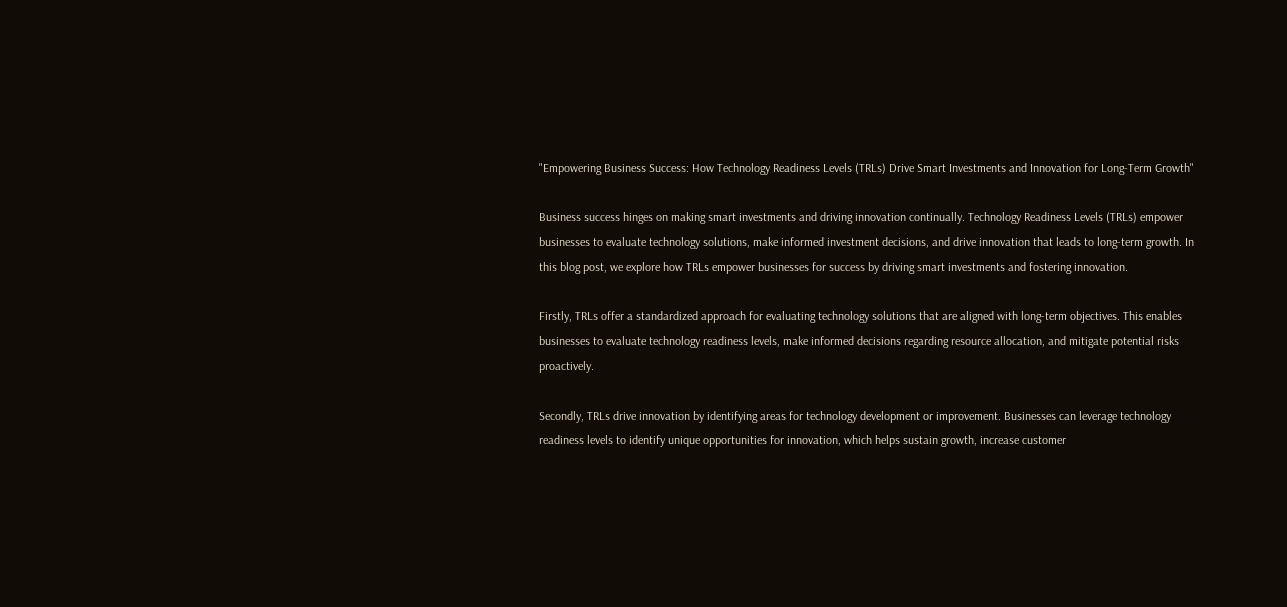"Empowering Business Success: How Technology Readiness Levels (TRLs) Drive Smart Investments and Innovation for Long-Term Growth"

Business success hinges on making smart investments and driving innovation continually. Technology Readiness Levels (TRLs) empower businesses to evaluate technology solutions, make informed investment decisions, and drive innovation that leads to long-term growth. In this blog post, we explore how TRLs empower businesses for success by driving smart investments and fostering innovation.

Firstly, TRLs offer a standardized approach for evaluating technology solutions that are aligned with long-term objectives. This enables businesses to evaluate technology readiness levels, make informed decisions regarding resource allocation, and mitigate potential risks proactively.

Secondly, TRLs drive innovation by identifying areas for technology development or improvement. Businesses can leverage technology readiness levels to identify unique opportunities for innovation, which helps sustain growth, increase customer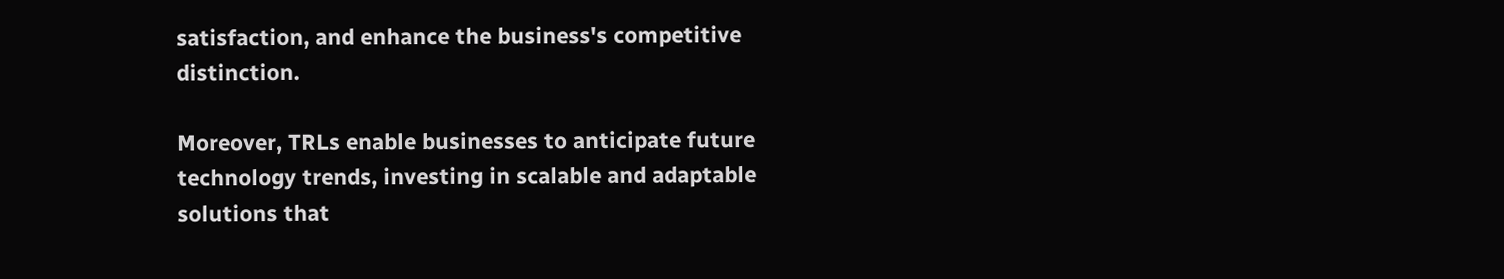satisfaction, and enhance the business's competitive distinction.

Moreover, TRLs enable businesses to anticipate future technology trends, investing in scalable and adaptable solutions that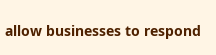allow businesses to respond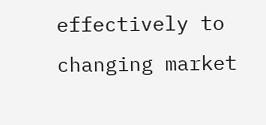effectively to changing market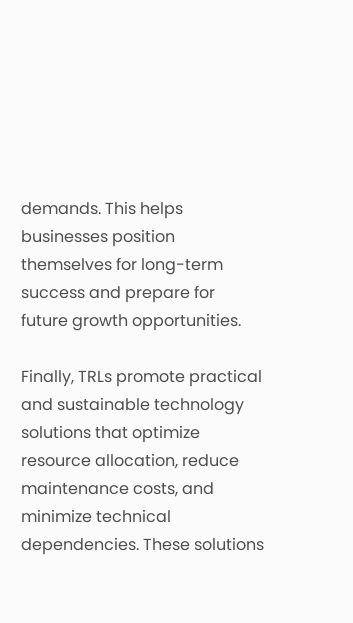demands. This helps businesses position themselves for long-term success and prepare for future growth opportunities.

Finally, TRLs promote practical and sustainable technology solutions that optimize resource allocation, reduce maintenance costs, and minimize technical dependencies. These solutions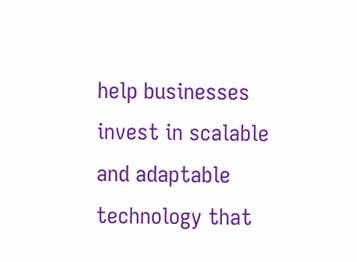help businesses invest in scalable and adaptable technology that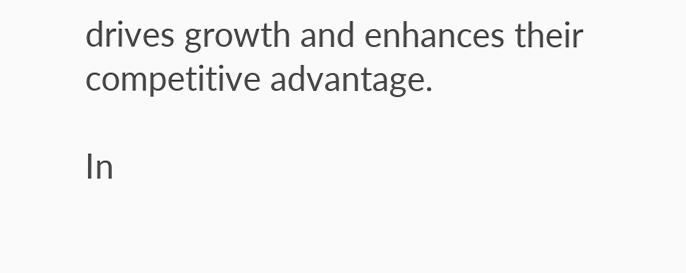drives growth and enhances their competitive advantage.

In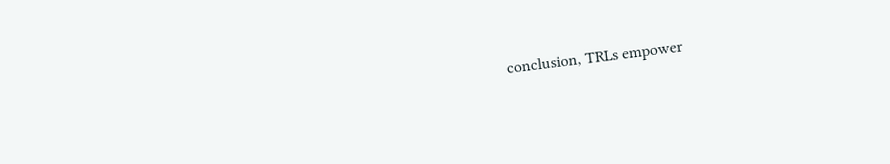conclusion, TRLs empower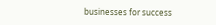businesses for success